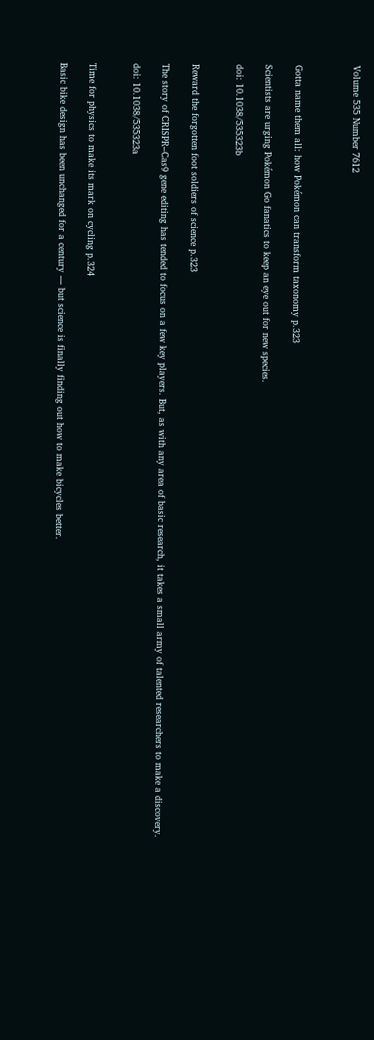Volume 535 Number 7612



Gotta name them all: how Pokémon can transform taxonomy p.323

Scientists are urging Pokémon Go fanatics to keep an eye out for new species.

doi: 10.1038/535323b


Reward the forgotten foot soldiers of science p.323

The story of CRISPR–Cas9 gene editing has tended to focus on a few key players. But, as with any area of basic research, it takes a small army of talented researchers to make a discovery.

doi: 10.1038/535323a


Time for physics to make its mark on cycling p.324

Basic bike design has been unchanged for a century — but science is finally finding out how to make bicycles better.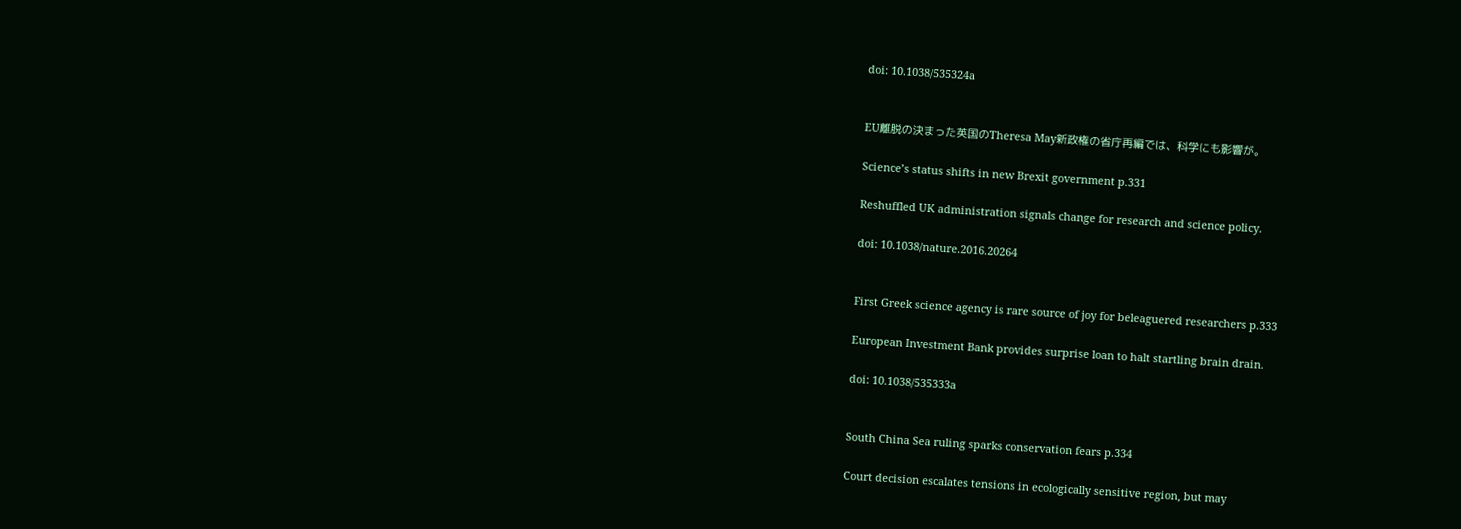doi: 10.1038/535324a


EU離脱の決まった英国のTheresa May新政権の省庁再編では、科学にも影響が。

Science’s status shifts in new Brexit government p.331

Reshuffled UK administration signals change for research and science policy.

doi: 10.1038/nature.2016.20264


First Greek science agency is rare source of joy for beleaguered researchers p.333

European Investment Bank provides surprise loan to halt startling brain drain.

doi: 10.1038/535333a


South China Sea ruling sparks conservation fears p.334

Court decision escalates tensions in ecologically sensitive region, but may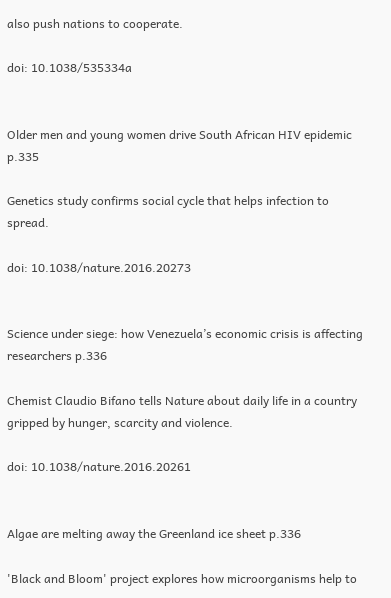also push nations to cooperate.

doi: 10.1038/535334a


Older men and young women drive South African HIV epidemic p.335

Genetics study confirms social cycle that helps infection to spread.

doi: 10.1038/nature.2016.20273


Science under siege: how Venezuela’s economic crisis is affecting researchers p.336

Chemist Claudio Bifano tells Nature about daily life in a country gripped by hunger, scarcity and violence.

doi: 10.1038/nature.2016.20261


Algae are melting away the Greenland ice sheet p.336

'Black and Bloom' project explores how microorganisms help to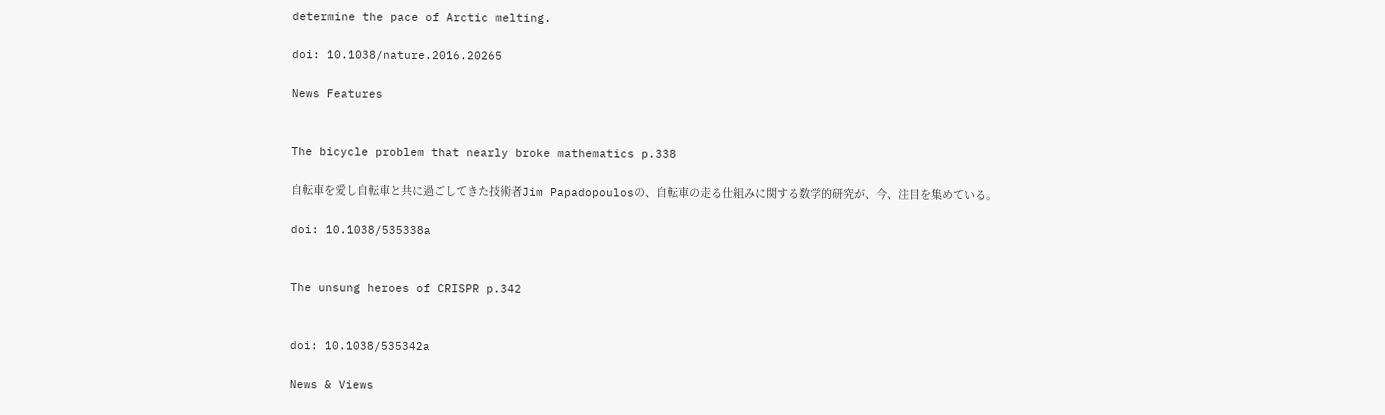determine the pace of Arctic melting.

doi: 10.1038/nature.2016.20265

News Features


The bicycle problem that nearly broke mathematics p.338

自転車を愛し自転車と共に過ごしてきた技術者Jim Papadopoulosの、自転車の走る仕組みに関する数学的研究が、今、注目を集めている。

doi: 10.1038/535338a


The unsung heroes of CRISPR p.342


doi: 10.1038/535342a

News & Views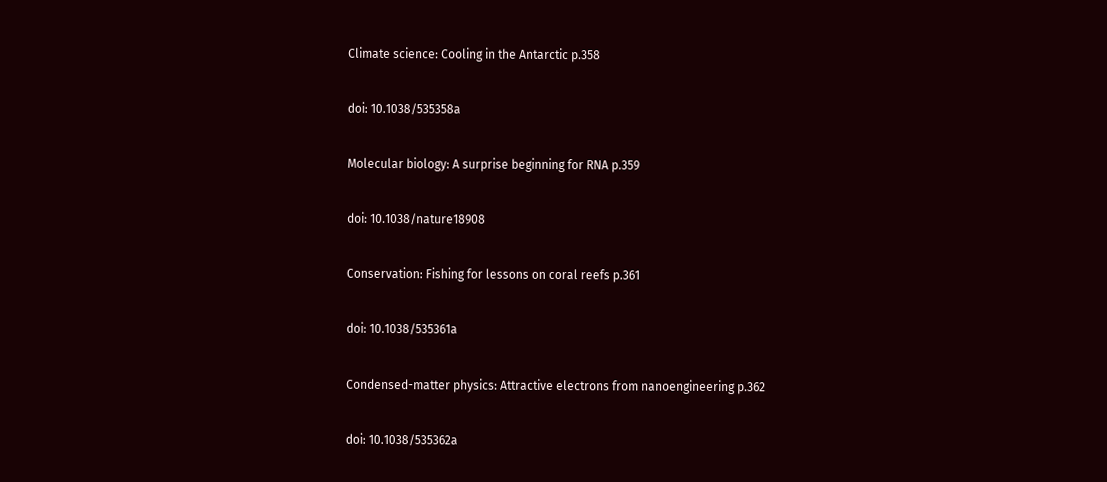Climate science: Cooling in the Antarctic p.358


doi: 10.1038/535358a


Molecular biology: A surprise beginning for RNA p.359


doi: 10.1038/nature18908


Conservation: Fishing for lessons on coral reefs p.361


doi: 10.1038/535361a


Condensed-matter physics: Attractive electrons from nanoengineering p.362


doi: 10.1038/535362a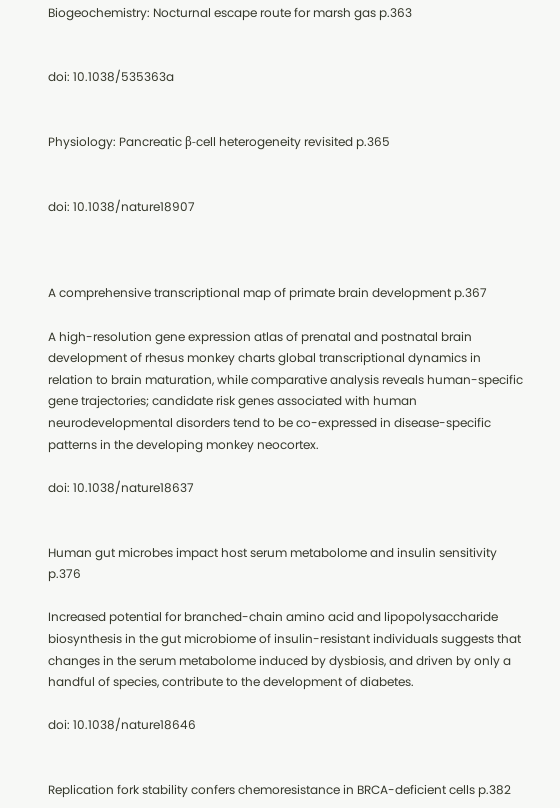Biogeochemistry: Nocturnal escape route for marsh gas p.363


doi: 10.1038/535363a


Physiology: Pancreatic β-cell heterogeneity revisited p.365


doi: 10.1038/nature18907



A comprehensive transcriptional map of primate brain development p.367

A high-resolution gene expression atlas of prenatal and postnatal brain development of rhesus monkey charts global transcriptional dynamics in relation to brain maturation, while comparative analysis reveals human-specific gene trajectories; candidate risk genes associated with human neurodevelopmental disorders tend to be co-expressed in disease-specific patterns in the developing monkey neocortex.

doi: 10.1038/nature18637


Human gut microbes impact host serum metabolome and insulin sensitivity p.376

Increased potential for branched-chain amino acid and lipopolysaccharide biosynthesis in the gut microbiome of insulin-resistant individuals suggests that changes in the serum metabolome induced by dysbiosis, and driven by only a handful of species, contribute to the development of diabetes.

doi: 10.1038/nature18646


Replication fork stability confers chemoresistance in BRCA-deficient cells p.382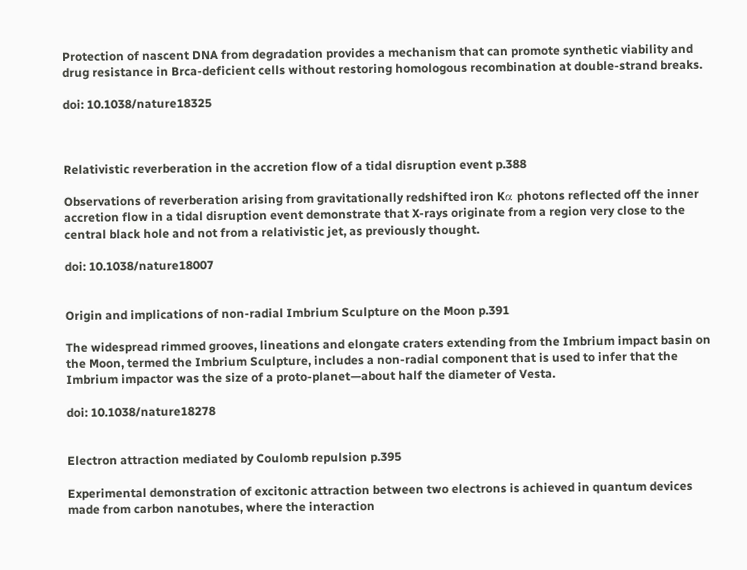Protection of nascent DNA from degradation provides a mechanism that can promote synthetic viability and drug resistance in Brca-deficient cells without restoring homologous recombination at double-strand breaks.

doi: 10.1038/nature18325



Relativistic reverberation in the accretion flow of a tidal disruption event p.388

Observations of reverberation arising from gravitationally redshifted iron Kα photons reflected off the inner accretion flow in a tidal disruption event demonstrate that X-rays originate from a region very close to the central black hole and not from a relativistic jet, as previously thought.

doi: 10.1038/nature18007


Origin and implications of non-radial Imbrium Sculpture on the Moon p.391

The widespread rimmed grooves, lineations and elongate craters extending from the Imbrium impact basin on the Moon, termed the Imbrium Sculpture, includes a non-radial component that is used to infer that the Imbrium impactor was the size of a proto-planet—about half the diameter of Vesta.

doi: 10.1038/nature18278


Electron attraction mediated by Coulomb repulsion p.395

Experimental demonstration of excitonic attraction between two electrons is achieved in quantum devices made from carbon nanotubes, where the interaction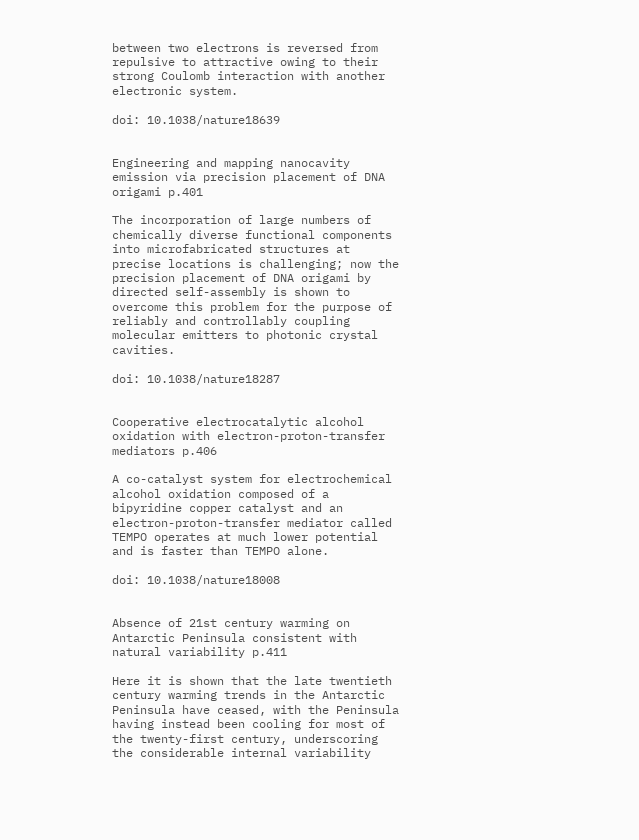between two electrons is reversed from repulsive to attractive owing to their strong Coulomb interaction with another electronic system.

doi: 10.1038/nature18639


Engineering and mapping nanocavity emission via precision placement of DNA origami p.401

The incorporation of large numbers of chemically diverse functional components into microfabricated structures at precise locations is challenging; now the precision placement of DNA origami by directed self-assembly is shown to overcome this problem for the purpose of reliably and controllably coupling molecular emitters to photonic crystal cavities.

doi: 10.1038/nature18287


Cooperative electrocatalytic alcohol oxidation with electron-proton-transfer mediators p.406

A co-catalyst system for electrochemical alcohol oxidation composed of a bipyridine copper catalyst and an electron-proton-transfer mediator called TEMPO operates at much lower potential and is faster than TEMPO alone.

doi: 10.1038/nature18008


Absence of 21st century warming on Antarctic Peninsula consistent with natural variability p.411

Here it is shown that the late twentieth century warming trends in the Antarctic Peninsula have ceased, with the Peninsula having instead been cooling for most of the twenty-first century, underscoring the considerable internal variability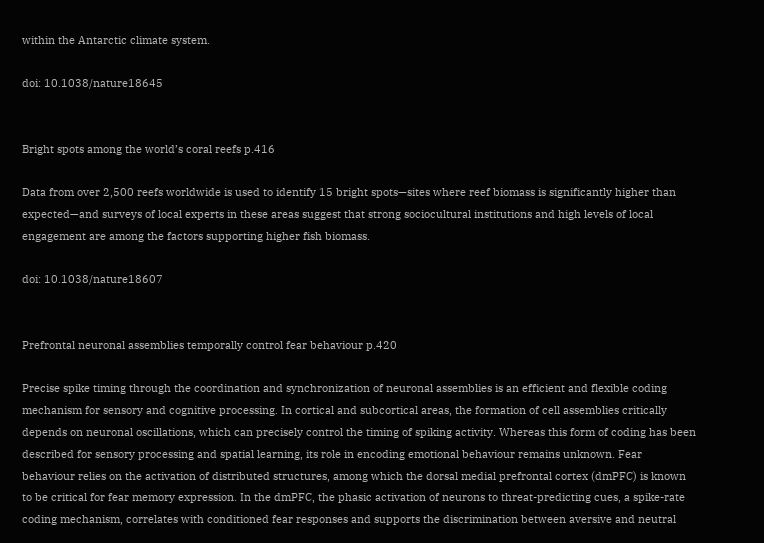within the Antarctic climate system.

doi: 10.1038/nature18645


Bright spots among the world’s coral reefs p.416

Data from over 2,500 reefs worldwide is used to identify 15 bright spots—sites where reef biomass is significantly higher than expected—and surveys of local experts in these areas suggest that strong sociocultural institutions and high levels of local engagement are among the factors supporting higher fish biomass.

doi: 10.1038/nature18607


Prefrontal neuronal assemblies temporally control fear behaviour p.420

Precise spike timing through the coordination and synchronization of neuronal assemblies is an efficient and flexible coding mechanism for sensory and cognitive processing. In cortical and subcortical areas, the formation of cell assemblies critically depends on neuronal oscillations, which can precisely control the timing of spiking activity. Whereas this form of coding has been described for sensory processing and spatial learning, its role in encoding emotional behaviour remains unknown. Fear behaviour relies on the activation of distributed structures, among which the dorsal medial prefrontal cortex (dmPFC) is known to be critical for fear memory expression. In the dmPFC, the phasic activation of neurons to threat-predicting cues, a spike-rate coding mechanism, correlates with conditioned fear responses and supports the discrimination between aversive and neutral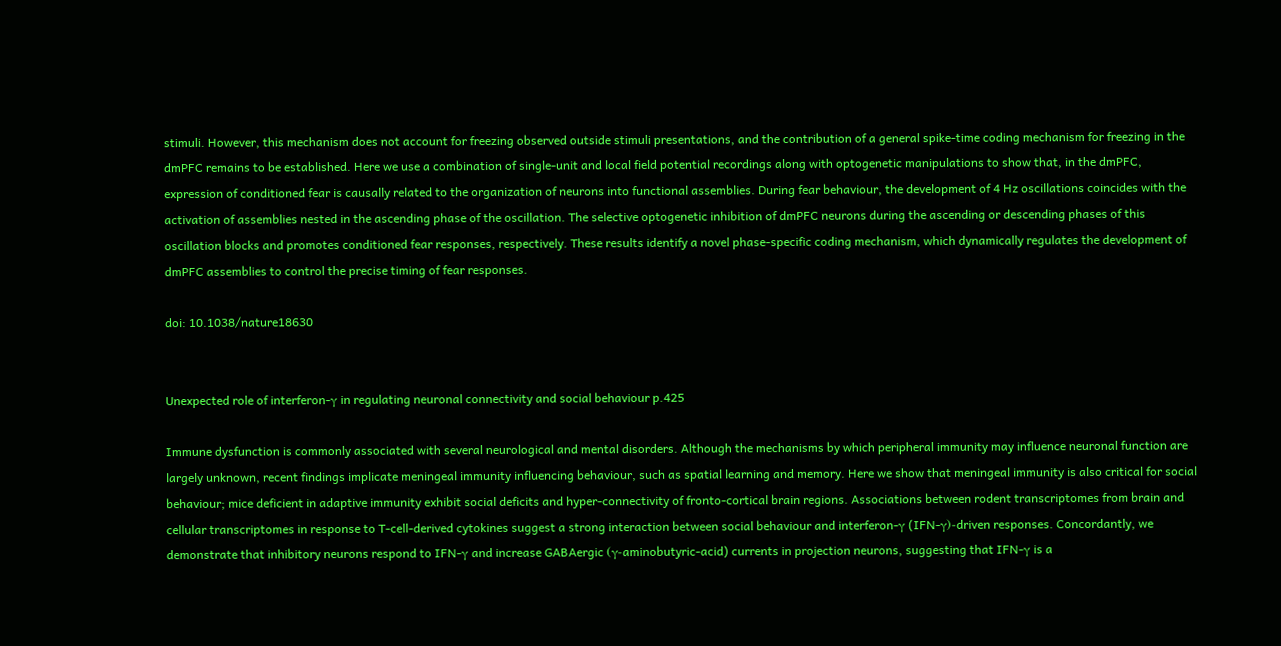stimuli. However, this mechanism does not account for freezing observed outside stimuli presentations, and the contribution of a general spike-time coding mechanism for freezing in the dmPFC remains to be established. Here we use a combination of single-unit and local field potential recordings along with optogenetic manipulations to show that, in the dmPFC, expression of conditioned fear is causally related to the organization of neurons into functional assemblies. During fear behaviour, the development of 4 Hz oscillations coincides with the activation of assemblies nested in the ascending phase of the oscillation. The selective optogenetic inhibition of dmPFC neurons during the ascending or descending phases of this oscillation blocks and promotes conditioned fear responses, respectively. These results identify a novel phase-specific coding mechanism, which dynamically regulates the development of dmPFC assemblies to control the precise timing of fear responses.

doi: 10.1038/nature18630


Unexpected role of interferon-γ in regulating neuronal connectivity and social behaviour p.425

Immune dysfunction is commonly associated with several neurological and mental disorders. Although the mechanisms by which peripheral immunity may influence neuronal function are largely unknown, recent findings implicate meningeal immunity influencing behaviour, such as spatial learning and memory. Here we show that meningeal immunity is also critical for social behaviour; mice deficient in adaptive immunity exhibit social deficits and hyper-connectivity of fronto-cortical brain regions. Associations between rodent transcriptomes from brain and cellular transcriptomes in response to T-cell-derived cytokines suggest a strong interaction between social behaviour and interferon-γ (IFN-γ)-driven responses. Concordantly, we demonstrate that inhibitory neurons respond to IFN-γ and increase GABAergic (γ-aminobutyric-acid) currents in projection neurons, suggesting that IFN-γ is a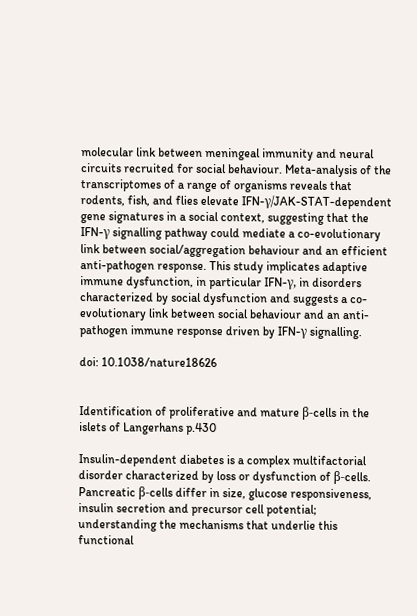molecular link between meningeal immunity and neural circuits recruited for social behaviour. Meta-analysis of the transcriptomes of a range of organisms reveals that rodents, fish, and flies elevate IFN-γ/JAK-STAT-dependent gene signatures in a social context, suggesting that the IFN-γ signalling pathway could mediate a co-evolutionary link between social/aggregation behaviour and an efficient anti-pathogen response. This study implicates adaptive immune dysfunction, in particular IFN-γ, in disorders characterized by social dysfunction and suggests a co-evolutionary link between social behaviour and an anti-pathogen immune response driven by IFN-γ signalling.

doi: 10.1038/nature18626


Identification of proliferative and mature β-cells in the islets of Langerhans p.430

Insulin-dependent diabetes is a complex multifactorial disorder characterized by loss or dysfunction of β-cells. Pancreatic β-cells differ in size, glucose responsiveness, insulin secretion and precursor cell potential; understanding the mechanisms that underlie this functional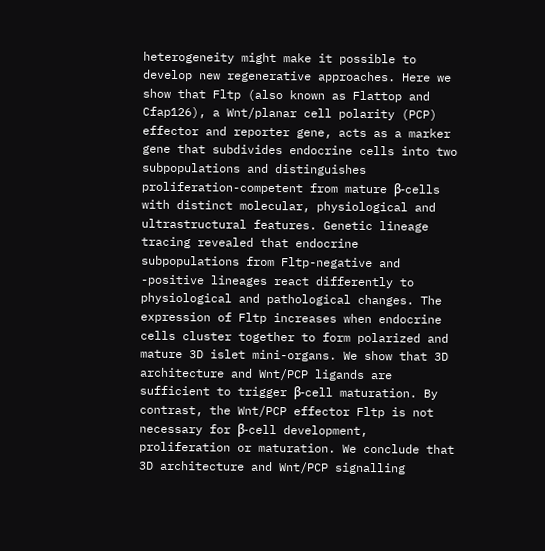heterogeneity might make it possible to develop new regenerative approaches. Here we show that Fltp (also known as Flattop and Cfap126), a Wnt/planar cell polarity (PCP) effector and reporter gene, acts as a marker gene that subdivides endocrine cells into two subpopulations and distinguishes proliferation-competent from mature β-cells with distinct molecular, physiological and ultrastructural features. Genetic lineage tracing revealed that endocrine subpopulations from Fltp-negative and -positive lineages react differently to physiological and pathological changes. The expression of Fltp increases when endocrine cells cluster together to form polarized and mature 3D islet mini-organs. We show that 3D architecture and Wnt/PCP ligands are sufficient to trigger β-cell maturation. By contrast, the Wnt/PCP effector Fltp is not necessary for β-cell development, proliferation or maturation. We conclude that 3D architecture and Wnt/PCP signalling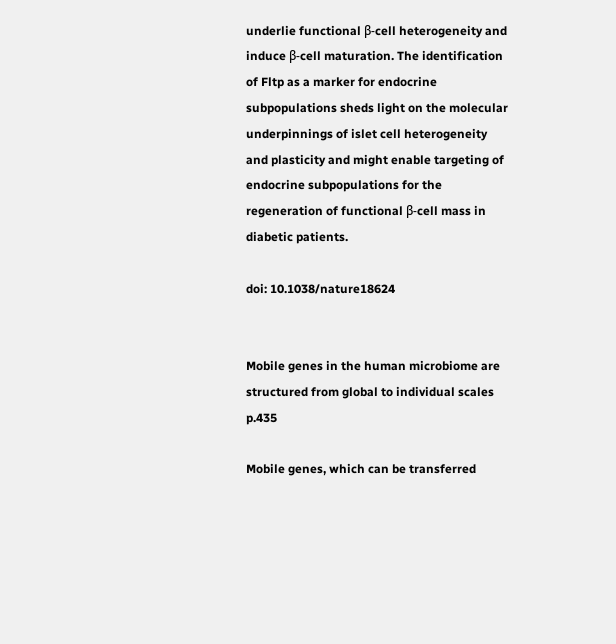underlie functional β-cell heterogeneity and induce β-cell maturation. The identification of Fltp as a marker for endocrine subpopulations sheds light on the molecular underpinnings of islet cell heterogeneity and plasticity and might enable targeting of endocrine subpopulations for the regeneration of functional β-cell mass in diabetic patients.

doi: 10.1038/nature18624


Mobile genes in the human microbiome are structured from global to individual scales p.435

Mobile genes, which can be transferred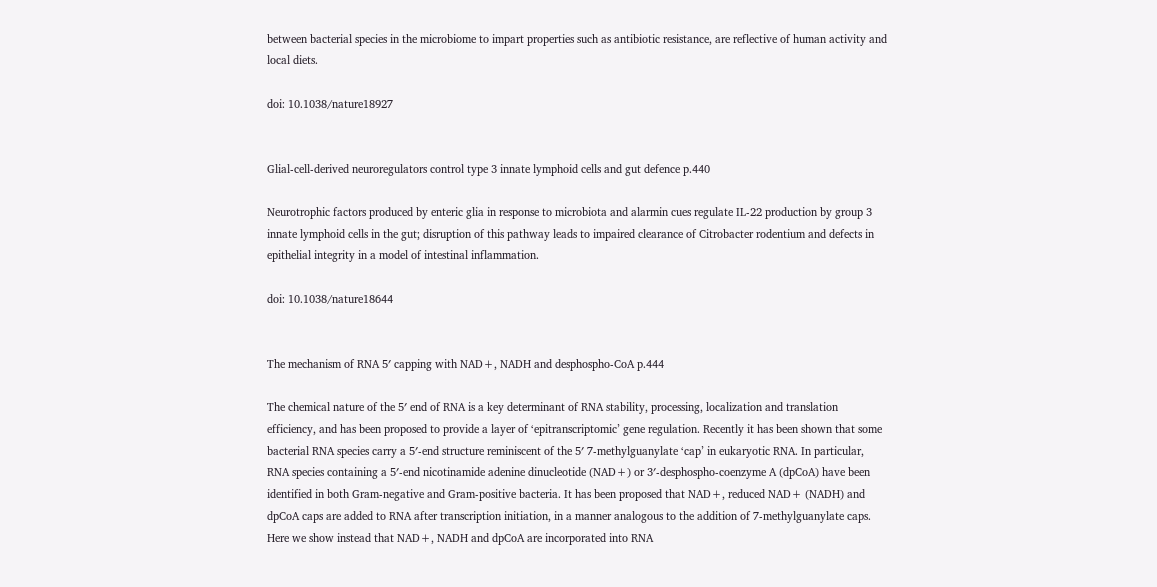between bacterial species in the microbiome to impart properties such as antibiotic resistance, are reflective of human activity and local diets.

doi: 10.1038/nature18927


Glial-cell-derived neuroregulators control type 3 innate lymphoid cells and gut defence p.440

Neurotrophic factors produced by enteric glia in response to microbiota and alarmin cues regulate IL-22 production by group 3 innate lymphoid cells in the gut; disruption of this pathway leads to impaired clearance of Citrobacter rodentium and defects in epithelial integrity in a model of intestinal inflammation.

doi: 10.1038/nature18644


The mechanism of RNA 5′ capping with NAD+, NADH and desphospho-CoA p.444

The chemical nature of the 5′ end of RNA is a key determinant of RNA stability, processing, localization and translation efficiency, and has been proposed to provide a layer of ‘epitranscriptomic’ gene regulation. Recently it has been shown that some bacterial RNA species carry a 5′-end structure reminiscent of the 5′ 7-methylguanylate ‘cap’ in eukaryotic RNA. In particular, RNA species containing a 5′-end nicotinamide adenine dinucleotide (NAD+) or 3′-desphospho-coenzyme A (dpCoA) have been identified in both Gram-negative and Gram-positive bacteria. It has been proposed that NAD+, reduced NAD+ (NADH) and dpCoA caps are added to RNA after transcription initiation, in a manner analogous to the addition of 7-methylguanylate caps. Here we show instead that NAD+, NADH and dpCoA are incorporated into RNA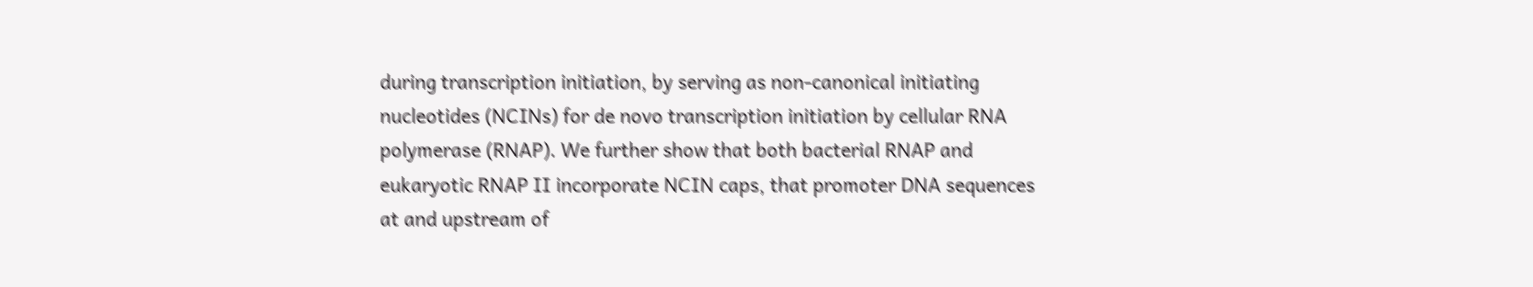during transcription initiation, by serving as non-canonical initiating nucleotides (NCINs) for de novo transcription initiation by cellular RNA polymerase (RNAP). We further show that both bacterial RNAP and eukaryotic RNAP II incorporate NCIN caps, that promoter DNA sequences at and upstream of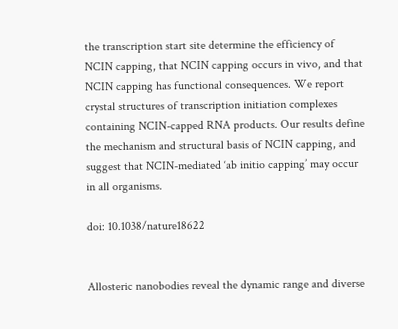the transcription start site determine the efficiency of NCIN capping, that NCIN capping occurs in vivo, and that NCIN capping has functional consequences. We report crystal structures of transcription initiation complexes containing NCIN-capped RNA products. Our results define the mechanism and structural basis of NCIN capping, and suggest that NCIN-mediated ‘ab initio capping’ may occur in all organisms.

doi: 10.1038/nature18622


Allosteric nanobodies reveal the dynamic range and diverse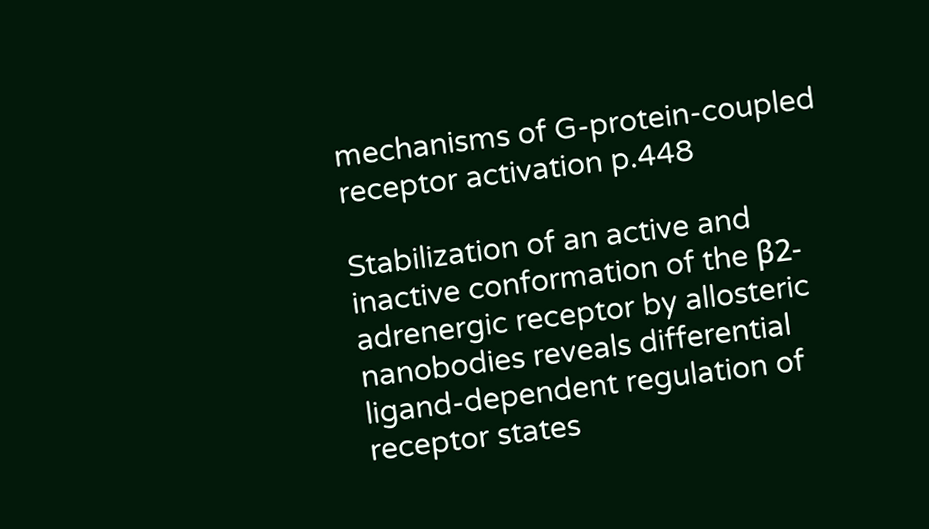mechanisms of G-protein-coupled receptor activation p.448

Stabilization of an active and inactive conformation of the β2-adrenergic receptor by allosteric nanobodies reveals differential ligand-dependent regulation of receptor states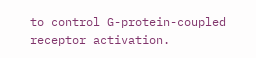to control G-protein-coupled receptor activation.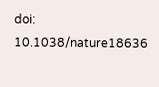doi: 10.1038/nature18636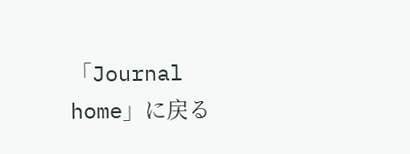「Journal home」に戻る